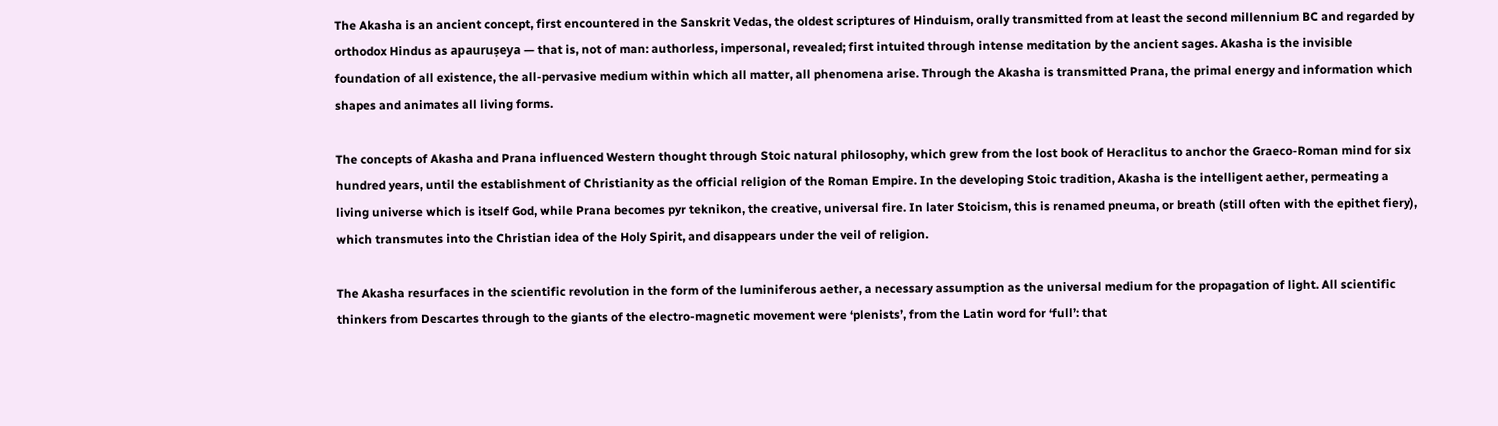The Akasha is an ancient concept, first encountered in the Sanskrit Vedas, the oldest scriptures of Hinduism, orally transmitted from at least the second millennium BC and regarded by orthodox Hindus as apauruṣeya — that is, not of man: authorless, impersonal, revealed; first intuited through intense meditation by the ancient sages. Akasha is the invisible foundation of all existence, the all-pervasive medium within which all matter, all phenomena arise. Through the Akasha is transmitted Prana, the primal energy and information which shapes and animates all living forms.

The concepts of Akasha and Prana influenced Western thought through Stoic natural philosophy, which grew from the lost book of Heraclitus to anchor the Graeco-Roman mind for six hundred years, until the establishment of Christianity as the official religion of the Roman Empire. In the developing Stoic tradition, Akasha is the intelligent aether, permeating a living universe which is itself God, while Prana becomes pyr teknikon, the creative, universal fire. In later Stoicism, this is renamed pneuma, or breath (still often with the epithet fiery), which transmutes into the Christian idea of the Holy Spirit, and disappears under the veil of religion.

The Akasha resurfaces in the scientific revolution in the form of the luminiferous aether, a necessary assumption as the universal medium for the propagation of light. All scientific thinkers from Descartes through to the giants of the electro-magnetic movement were ‘plenists’, from the Latin word for ‘full’: that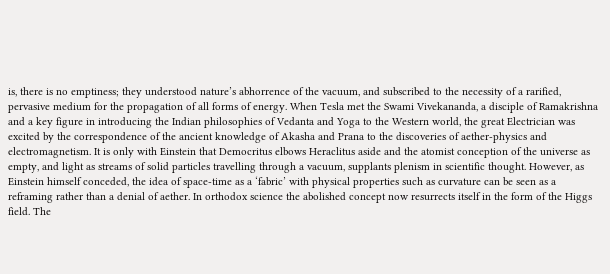is, there is no emptiness; they understood nature’s abhorrence of the vacuum, and subscribed to the necessity of a rarified, pervasive medium for the propagation of all forms of energy. When Tesla met the Swami Vivekananda, a disciple of Ramakrishna and a key figure in introducing the Indian philosophies of Vedanta and Yoga to the Western world, the great Electrician was excited by the correspondence of the ancient knowledge of Akasha and Prana to the discoveries of aether-physics and electromagnetism. It is only with Einstein that Democritus elbows Heraclitus aside and the atomist conception of the universe as empty, and light as streams of solid particles travelling through a vacuum, supplants plenism in scientific thought. However, as Einstein himself conceded, the idea of space-time as a ‘fabric’ with physical properties such as curvature can be seen as a reframing rather than a denial of aether. In orthodox science the abolished concept now resurrects itself in the form of the Higgs field. The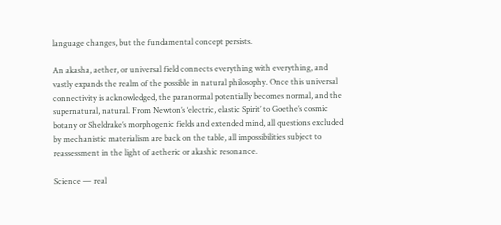language changes, but the fundamental concept persists.

An akasha, aether, or universal field connects everything with everything, and vastly expands the realm of the possible in natural philosophy. Once this universal connectivity is acknowledged, the paranormal potentially becomes normal, and the supernatural, natural. From Newton’s ‘electric, elastic Spirit’ to Goethe’s cosmic botany or Sheldrake’s morphogenic fields and extended mind, all questions excluded by mechanistic materialism are back on the table, all impossibilities subject to reassessment in the light of aetheric or akashic resonance.

Science — real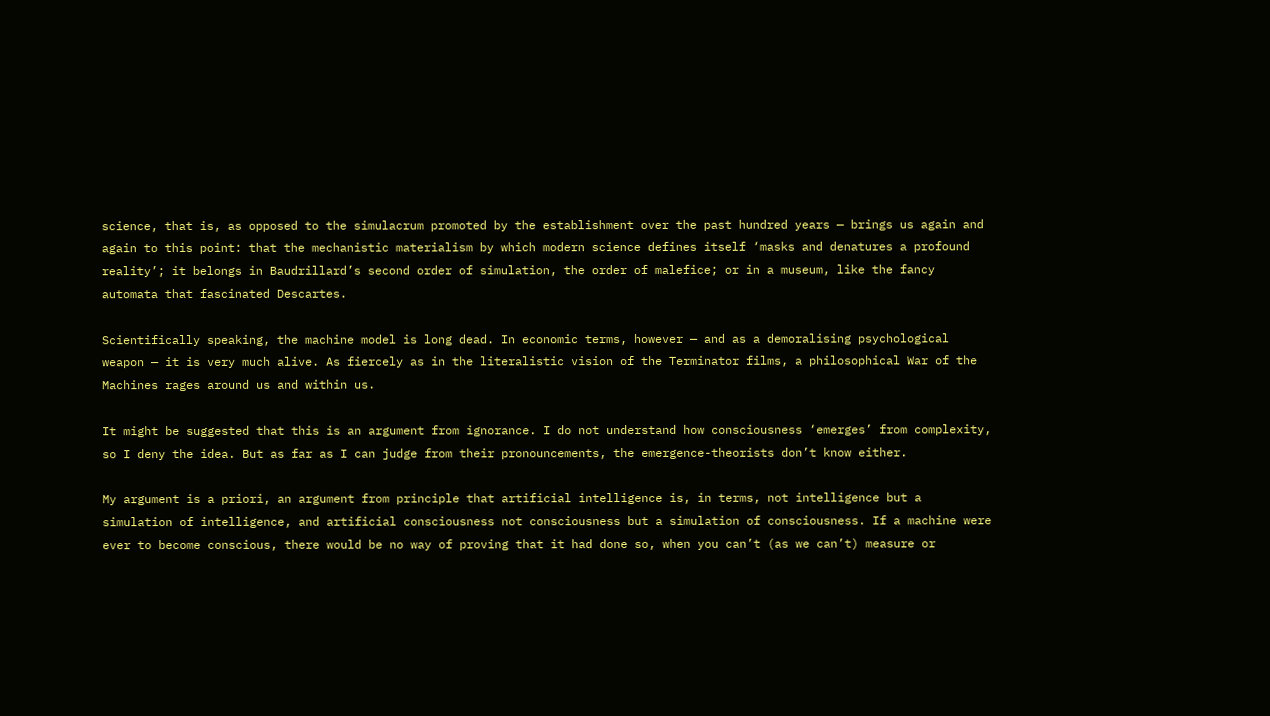science, that is, as opposed to the simulacrum promoted by the establishment over the past hundred years — brings us again and again to this point: that the mechanistic materialism by which modern science defines itself ‘masks and denatures a profound reality’; it belongs in Baudrillard’s second order of simulation, the order of malefice; or in a museum, like the fancy automata that fascinated Descartes.

Scientifically speaking, the machine model is long dead. In economic terms, however — and as a demoralising psychological weapon — it is very much alive. As fiercely as in the literalistic vision of the Terminator films, a philosophical War of the Machines rages around us and within us.

It might be suggested that this is an argument from ignorance. I do not understand how consciousness ‘emerges’ from complexity, so I deny the idea. But as far as I can judge from their pronouncements, the emergence-theorists don’t know either.

My argument is a priori, an argument from principle that artificial intelligence is, in terms, not intelligence but a simulation of intelligence, and artificial consciousness not consciousness but a simulation of consciousness. If a machine were ever to become conscious, there would be no way of proving that it had done so, when you can’t (as we can’t) measure or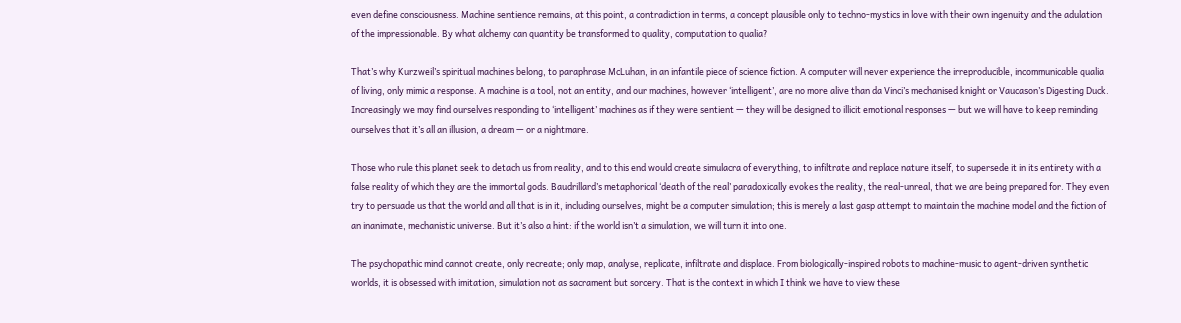even define consciousness. Machine sentience remains, at this point, a contradiction in terms, a concept plausible only to techno-mystics in love with their own ingenuity and the adulation of the impressionable. By what alchemy can quantity be transformed to quality, computation to qualia?

That’s why Kurzweil’s spiritual machines belong, to paraphrase McLuhan, in an infantile piece of science fiction. A computer will never experience the irreproducible, incommunicable qualia of living, only mimic a response. A machine is a tool, not an entity, and our machines, however ‘intelligent’, are no more alive than da Vinci’s mechanised knight or Vaucason’s Digesting Duck. Increasingly we may find ourselves responding to ‘intelligent’ machines as if they were sentient — they will be designed to illicit emotional responses — but we will have to keep reminding ourselves that it’s all an illusion, a dream — or a nightmare.

Those who rule this planet seek to detach us from reality, and to this end would create simulacra of everything, to infiltrate and replace nature itself, to supersede it in its entirety with a false reality of which they are the immortal gods. Baudrillard’s metaphorical ‘death of the real’ paradoxically evokes the reality, the real-unreal, that we are being prepared for. They even try to persuade us that the world and all that is in it, including ourselves, might be a computer simulation; this is merely a last gasp attempt to maintain the machine model and the fiction of an inanimate, mechanistic universe. But it’s also a hint: if the world isn’t a simulation, we will turn it into one.

The psychopathic mind cannot create, only recreate; only map, analyse, replicate, infiltrate and displace. From biologically-inspired robots to machine-music to agent-driven synthetic worlds, it is obsessed with imitation, simulation not as sacrament but sorcery. That is the context in which I think we have to view these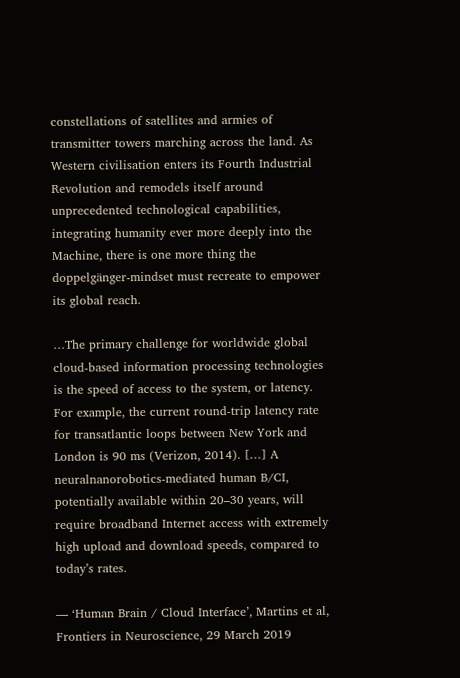constellations of satellites and armies of transmitter towers marching across the land. As Western civilisation enters its Fourth Industrial Revolution and remodels itself around unprecedented technological capabilities, integrating humanity ever more deeply into the Machine, there is one more thing the doppelgänger-mindset must recreate to empower its global reach.

…The primary challenge for worldwide global cloud-based information processing technologies is the speed of access to the system, or latency. For example, the current round-trip latency rate for transatlantic loops between New York and London is 90 ms (Verizon, 2014). […] A neuralnanorobotics-mediated human B/CI, potentially available within 20–30 years, will require broadband Internet access with extremely high upload and download speeds, compared to today’s rates.

— ‘Human Brain / Cloud Interface’, Martins et al, Frontiers in Neuroscience, 29 March 2019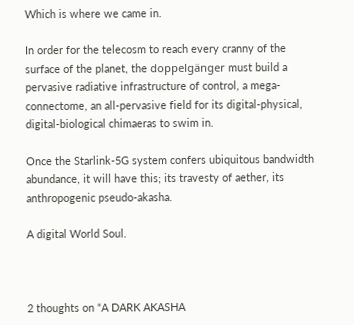Which is where we came in.

In order for the telecosm to reach every cranny of the surface of the planet, the doppelgänger must build a pervasive radiative infrastructure of control, a mega-connectome, an all-pervasive field for its digital-physical, digital-biological chimaeras to swim in.

Once the Starlink-5G system confers ubiquitous bandwidth abundance, it will have this; its travesty of aether, its anthropogenic pseudo-akasha.

A digital World Soul.



2 thoughts on “A DARK AKASHA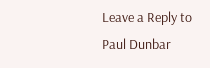Leave a Reply to Paul Dunbar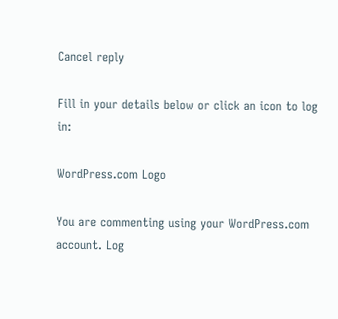Cancel reply

Fill in your details below or click an icon to log in:

WordPress.com Logo

You are commenting using your WordPress.com account. Log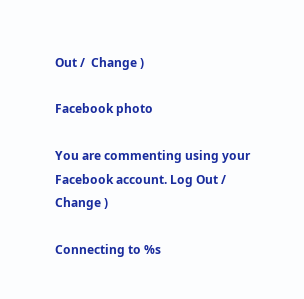Out /  Change )

Facebook photo

You are commenting using your Facebook account. Log Out /  Change )

Connecting to %s